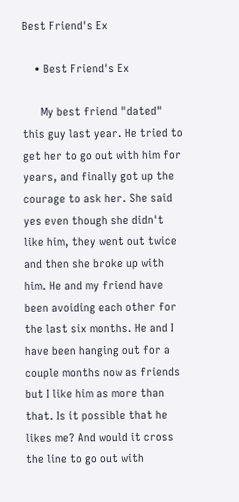Best Friend's Ex

    • Best Friend's Ex

      My best friend "dated" this guy last year. He tried to get her to go out with him for years, and finally got up the courage to ask her. She said yes even though she didn't like him, they went out twice and then she broke up with him. He and my friend have been avoiding each other for the last six months. He and I have been hanging out for a couple months now as friends but I like him as more than that. Is it possible that he likes me? And would it cross the line to go out with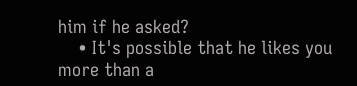him if he asked?
    • It's possible that he likes you more than a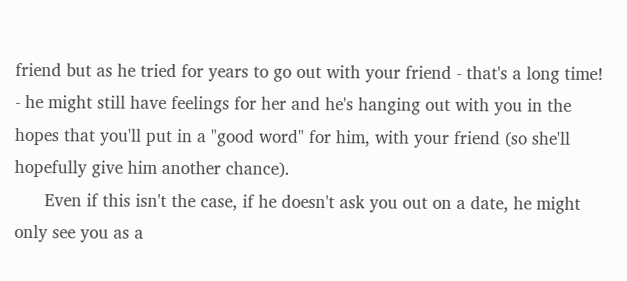friend but as he tried for years to go out with your friend - that's a long time! - he might still have feelings for her and he's hanging out with you in the hopes that you'll put in a "good word" for him, with your friend (so she'll hopefully give him another chance).
      Even if this isn't the case, if he doesn't ask you out on a date, he might only see you as a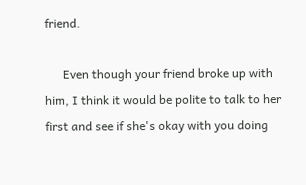friend.

      Even though your friend broke up with him, I think it would be polite to talk to her first and see if she's okay with you doing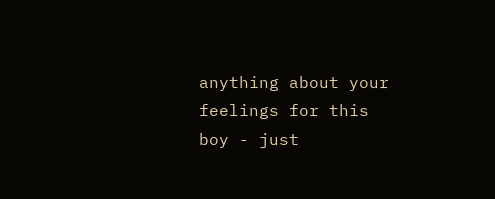anything about your feelings for this boy - just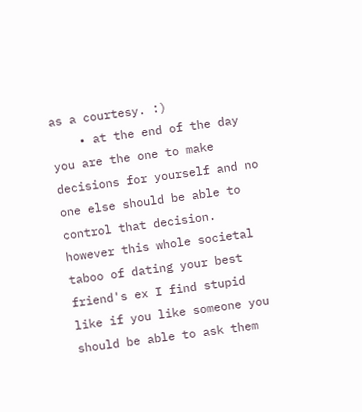as a courtesy. :)
    • at the end of the day you are the one to make decisions for yourself and no one else should be able to control that decision. however this whole societal taboo of dating your best friend's ex I find stupid like if you like someone you should be able to ask them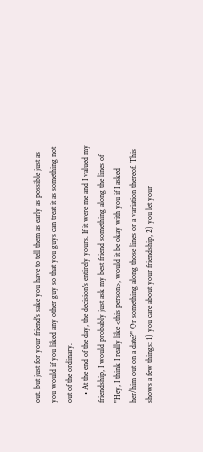out. but just for your friend's sake you have to tell them as early as possible just as you would if you liked any other guy so that you guys can treat it as something not out of the ordinary.
    • At the end of the day, the decision's entirely yours. If it were me and I valued my friendship, I would probably just ask my best friend something along the lines of "Hey, I think I really like <this person>, would it be okay with you if I asked her/him out on a date?" Or something along those lines or a variation thereof. This shows a few things: 1) you care about your friendship, 2) you let your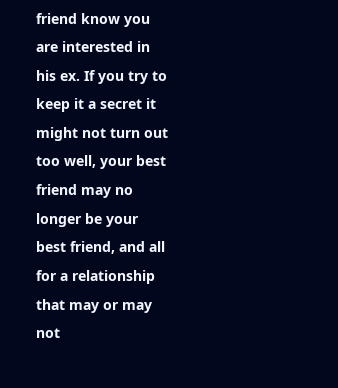friend know you are interested in his ex. If you try to keep it a secret it might not turn out too well, your best friend may no longer be your best friend, and all for a relationship that may or may not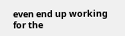even end up working for the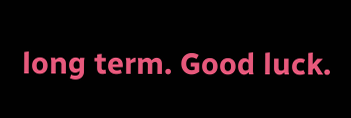long term. Good luck.